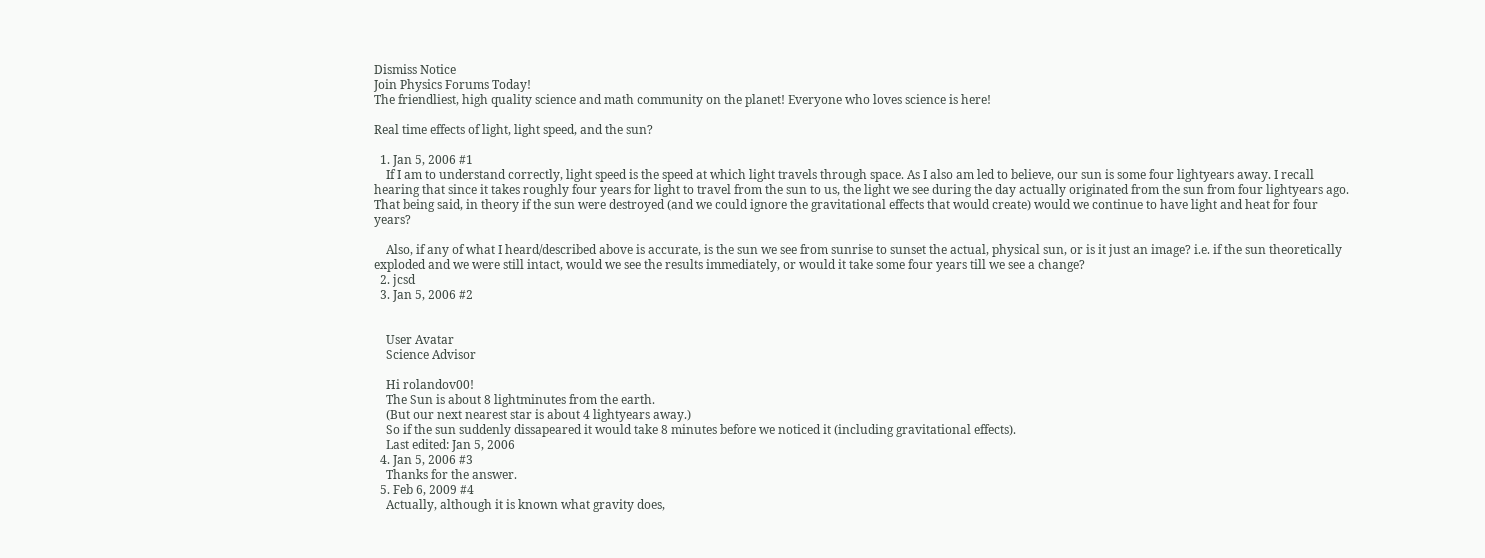Dismiss Notice
Join Physics Forums Today!
The friendliest, high quality science and math community on the planet! Everyone who loves science is here!

Real time effects of light, light speed, and the sun?

  1. Jan 5, 2006 #1
    If I am to understand correctly, light speed is the speed at which light travels through space. As I also am led to believe, our sun is some four lightyears away. I recall hearing that since it takes roughly four years for light to travel from the sun to us, the light we see during the day actually originated from the sun from four lightyears ago. That being said, in theory if the sun were destroyed (and we could ignore the gravitational effects that would create) would we continue to have light and heat for four years?

    Also, if any of what I heard/described above is accurate, is the sun we see from sunrise to sunset the actual, physical sun, or is it just an image? i.e. if the sun theoretically exploded and we were still intact, would we see the results immediately, or would it take some four years till we see a change?
  2. jcsd
  3. Jan 5, 2006 #2


    User Avatar
    Science Advisor

    Hi rolandov00!
    The Sun is about 8 lightminutes from the earth.
    (But our next nearest star is about 4 lightyears away.)
    So if the sun suddenly dissapeared it would take 8 minutes before we noticed it (including gravitational effects).
    Last edited: Jan 5, 2006
  4. Jan 5, 2006 #3
    Thanks for the answer.
  5. Feb 6, 2009 #4
    Actually, although it is known what gravity does,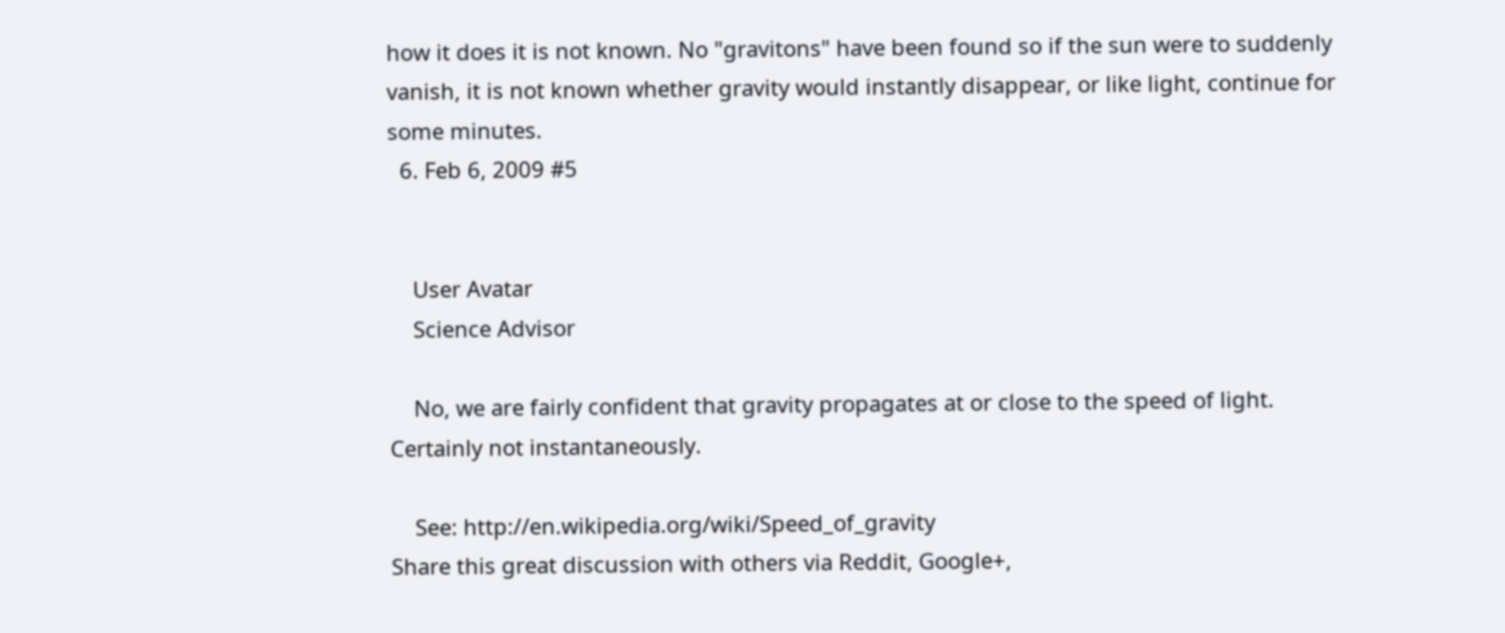how it does it is not known. No "gravitons" have been found so if the sun were to suddenly vanish, it is not known whether gravity would instantly disappear, or like light, continue for some minutes.
  6. Feb 6, 2009 #5


    User Avatar
    Science Advisor

    No, we are fairly confident that gravity propagates at or close to the speed of light. Certainly not instantaneously.

    See: http://en.wikipedia.org/wiki/Speed_of_gravity
Share this great discussion with others via Reddit, Google+,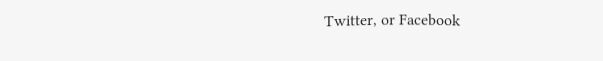Twitter, or Facebook